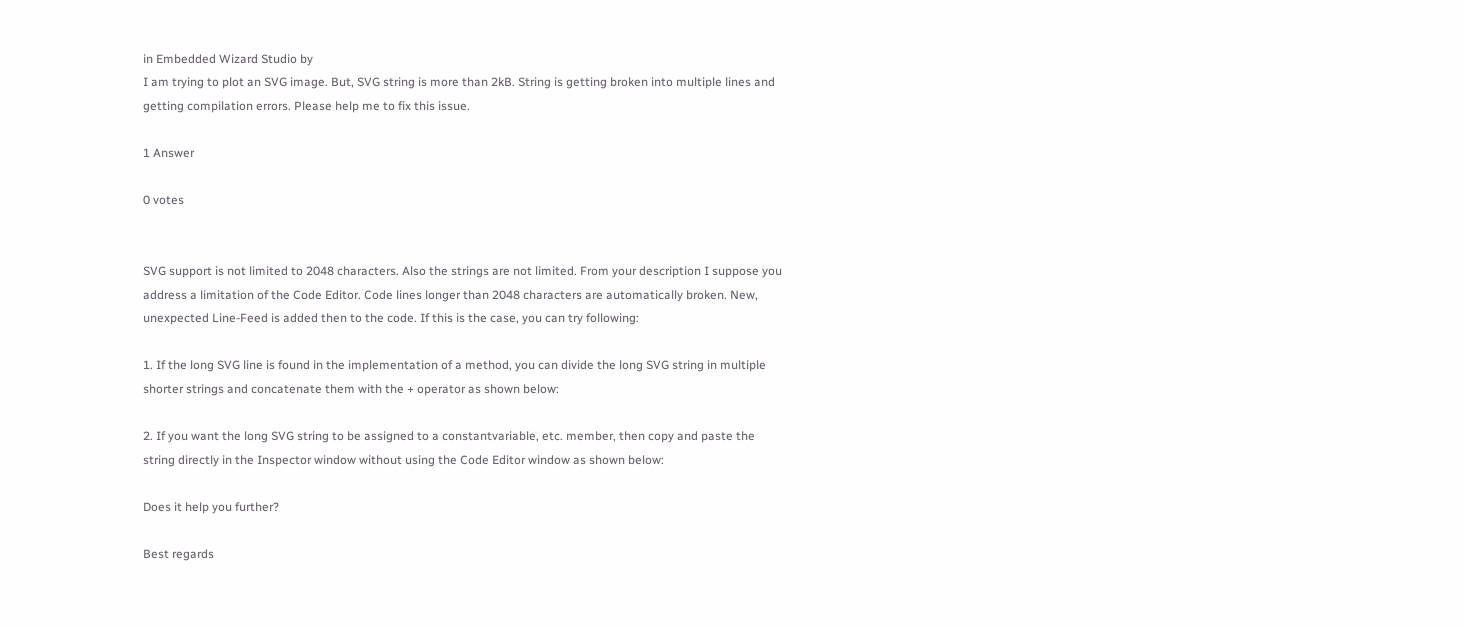in Embedded Wizard Studio by
I am trying to plot an SVG image. But, SVG string is more than 2kB. String is getting broken into multiple lines and getting compilation errors. Please help me to fix this issue.

1 Answer

0 votes


SVG support is not limited to 2048 characters. Also the strings are not limited. From your description I suppose you address a limitation of the Code Editor. Code lines longer than 2048 characters are automatically broken. New, unexpected Line-Feed is added then to the code. If this is the case, you can try following:

1. If the long SVG line is found in the implementation of a method, you can divide the long SVG string in multiple shorter strings and concatenate them with the + operator as shown below:

2. If you want the long SVG string to be assigned to a constantvariable, etc. member, then copy and paste the string directly in the Inspector window without using the Code Editor window as shown below:

Does it help you further?

Best regards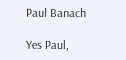Paul Banach

Yes Paul,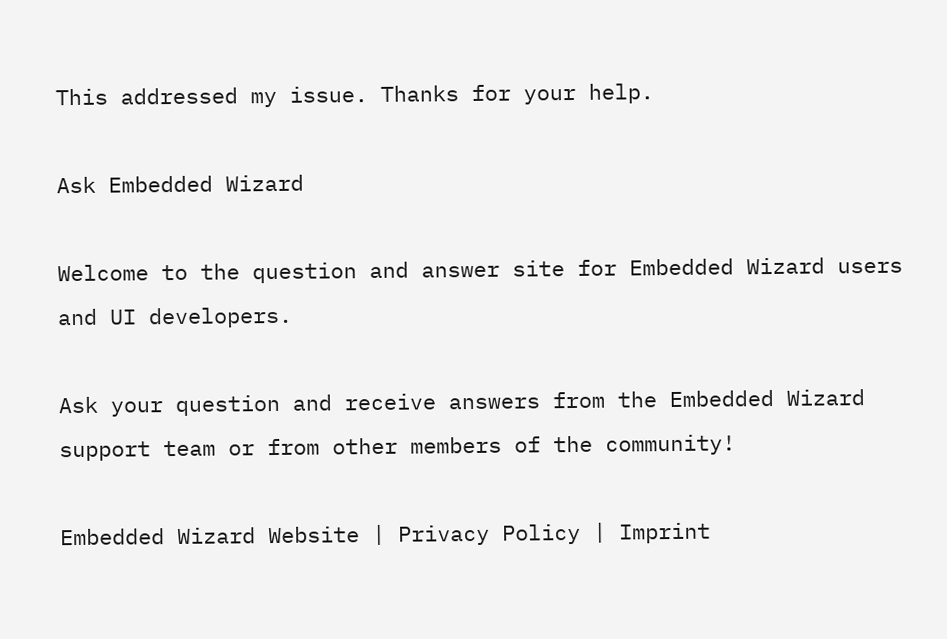This addressed my issue. Thanks for your help.

Ask Embedded Wizard

Welcome to the question and answer site for Embedded Wizard users and UI developers.

Ask your question and receive answers from the Embedded Wizard support team or from other members of the community!

Embedded Wizard Website | Privacy Policy | Imprint